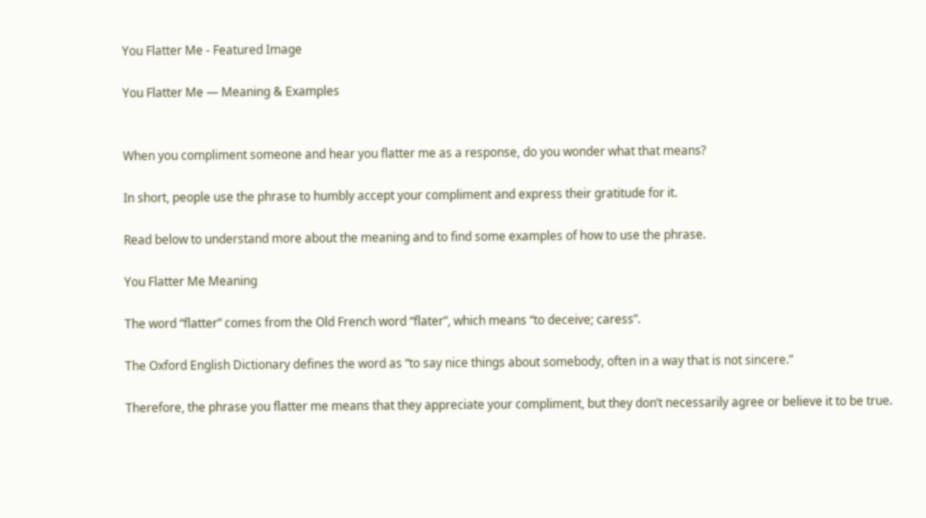You Flatter Me - Featured Image

You Flatter Me — Meaning & Examples


When you compliment someone and hear you flatter me as a response, do you wonder what that means?

In short, people use the phrase to humbly accept your compliment and express their gratitude for it.

Read below to understand more about the meaning and to find some examples of how to use the phrase.

You Flatter Me Meaning

The word “flatter” comes from the Old French word “flater”, which means “to deceive; caress”.

The Oxford English Dictionary defines the word as “to say nice things about somebody, often in a way that is not sincere.”

Therefore, the phrase you flatter me means that they appreciate your compliment, but they don’t necessarily agree or believe it to be true.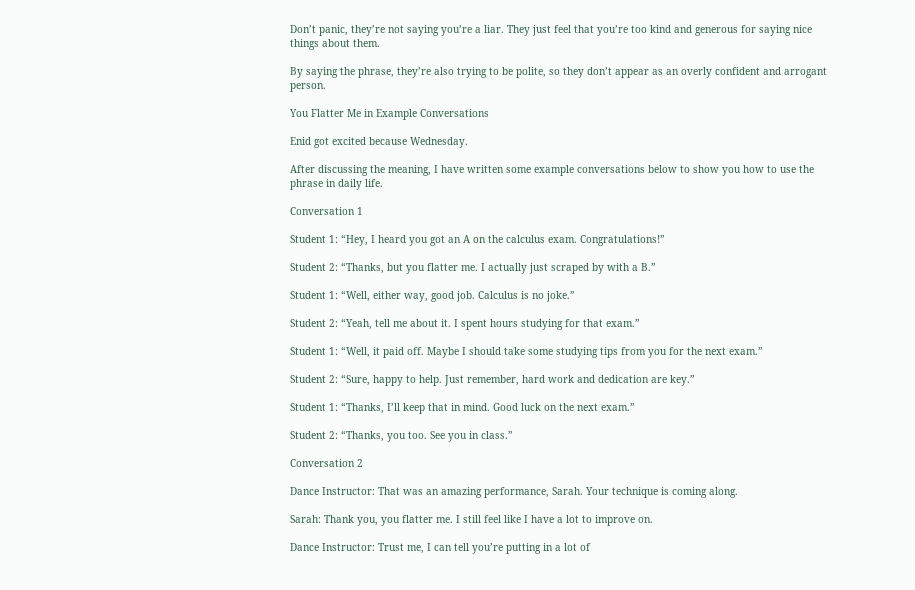Don’t panic, they’re not saying you’re a liar. They just feel that you’re too kind and generous for saying nice things about them.

By saying the phrase, they’re also trying to be polite, so they don’t appear as an overly confident and arrogant person.

You Flatter Me in Example Conversations

Enid got excited because Wednesday.

After discussing the meaning, I have written some example conversations below to show you how to use the phrase in daily life.

Conversation 1

Student 1: “Hey, I heard you got an A on the calculus exam. Congratulations!”

Student 2: “Thanks, but you flatter me. I actually just scraped by with a B.”

Student 1: “Well, either way, good job. Calculus is no joke.”

Student 2: “Yeah, tell me about it. I spent hours studying for that exam.”

Student 1: “Well, it paid off. Maybe I should take some studying tips from you for the next exam.”

Student 2: “Sure, happy to help. Just remember, hard work and dedication are key.”

Student 1: “Thanks, I’ll keep that in mind. Good luck on the next exam.”

Student 2: “Thanks, you too. See you in class.”

Conversation 2

Dance Instructor: That was an amazing performance, Sarah. Your technique is coming along.

Sarah: Thank you, you flatter me. I still feel like I have a lot to improve on.

Dance Instructor: Trust me, I can tell you’re putting in a lot of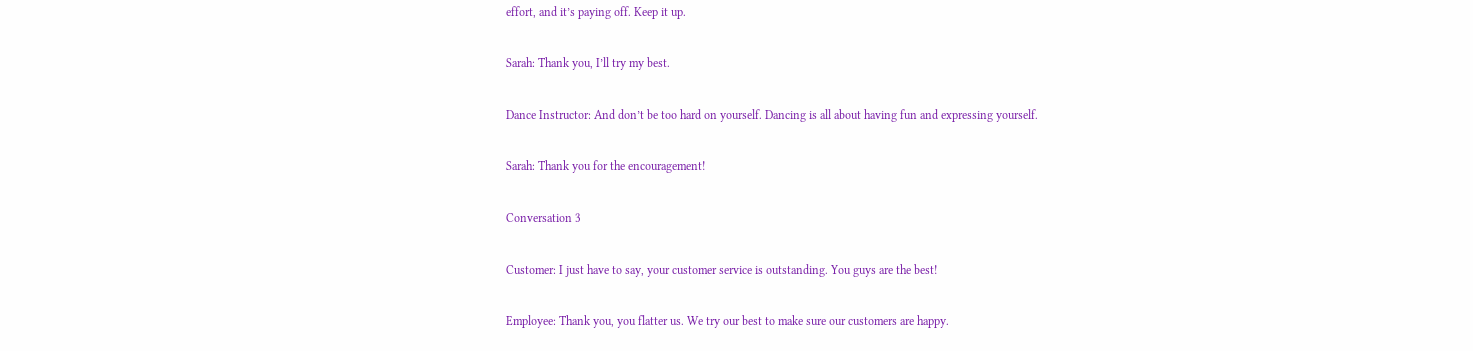effort, and it’s paying off. Keep it up.

Sarah: Thank you, I’ll try my best.

Dance Instructor: And don’t be too hard on yourself. Dancing is all about having fun and expressing yourself.

Sarah: Thank you for the encouragement!

Conversation 3

Customer: I just have to say, your customer service is outstanding. You guys are the best!

Employee: Thank you, you flatter us. We try our best to make sure our customers are happy.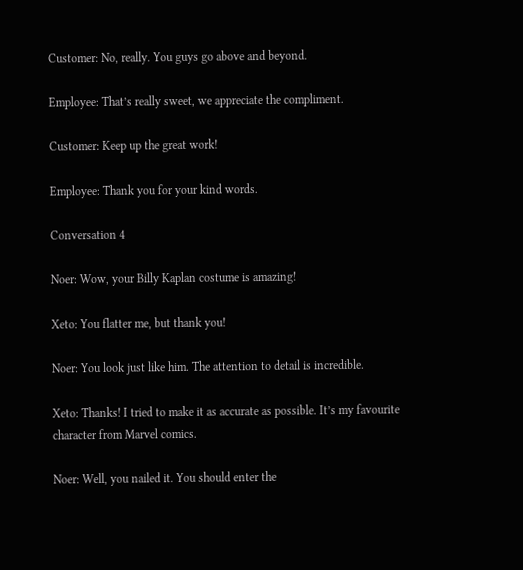Customer: No, really. You guys go above and beyond.

Employee: That’s really sweet, we appreciate the compliment.

Customer: Keep up the great work!

Employee: Thank you for your kind words.

Conversation 4

Noer: Wow, your Billy Kaplan costume is amazing!

Xeto: You flatter me, but thank you!

Noer: You look just like him. The attention to detail is incredible.

Xeto: Thanks! I tried to make it as accurate as possible. It’s my favourite character from Marvel comics.

Noer: Well, you nailed it. You should enter the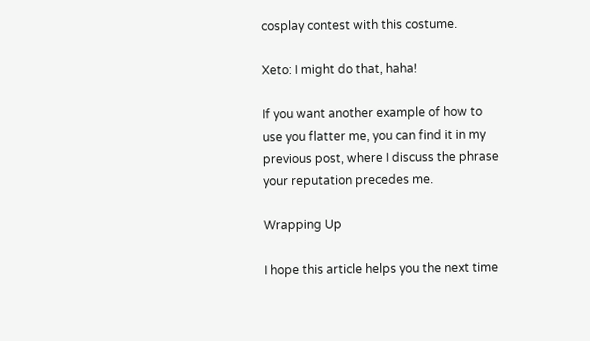cosplay contest with this costume.

Xeto: I might do that, haha!

If you want another example of how to use you flatter me, you can find it in my previous post, where I discuss the phrase your reputation precedes me.

Wrapping Up

I hope this article helps you the next time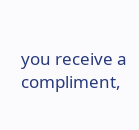you receive a compliment,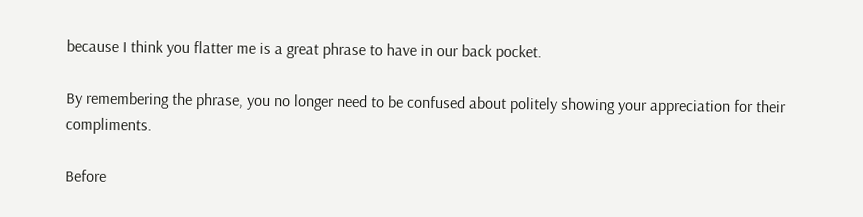because I think you flatter me is a great phrase to have in our back pocket.

By remembering the phrase, you no longer need to be confused about politely showing your appreciation for their compliments.

Before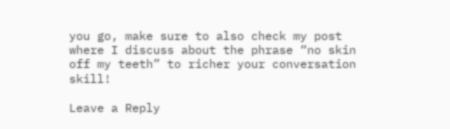you go, make sure to also check my post where I discuss about the phrase “no skin off my teeth” to richer your conversation skill!

Leave a Reply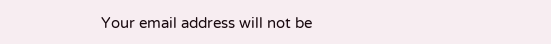Your email address will not be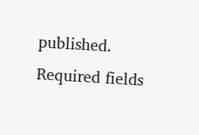published. Required fields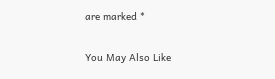are marked *

You May Also Like